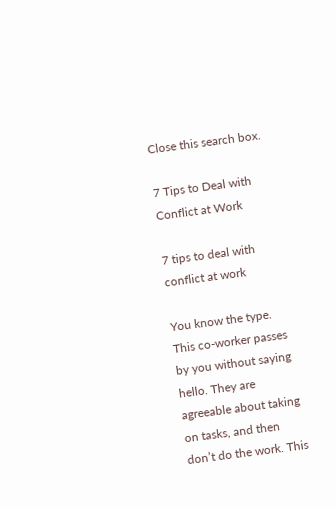Close this search box.

7 Tips to Deal with Conflict at Work

7 tips to deal with conflict at work

You know the type. This co-worker passes by you without saying hello. They are agreeable about taking on tasks, and then don’t do the work. This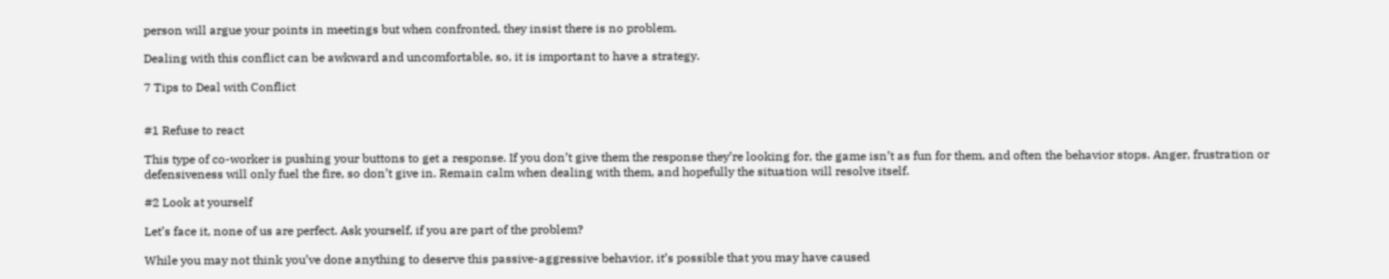person will argue your points in meetings but when confronted, they insist there is no problem.

Dealing with this conflict can be awkward and uncomfortable, so, it is important to have a strategy.

7 Tips to Deal with Conflict


#1 Refuse to react

This type of co-worker is pushing your buttons to get a response. If you don’t give them the response they’re looking for, the game isn’t as fun for them, and often the behavior stops. Anger, frustration or defensiveness will only fuel the fire, so don’t give in. Remain calm when dealing with them, and hopefully the situation will resolve itself.

#2 Look at yourself

Let’s face it, none of us are perfect. Ask yourself, if you are part of the problem?

While you may not think you’ve done anything to deserve this passive-aggressive behavior, it’s possible that you may have caused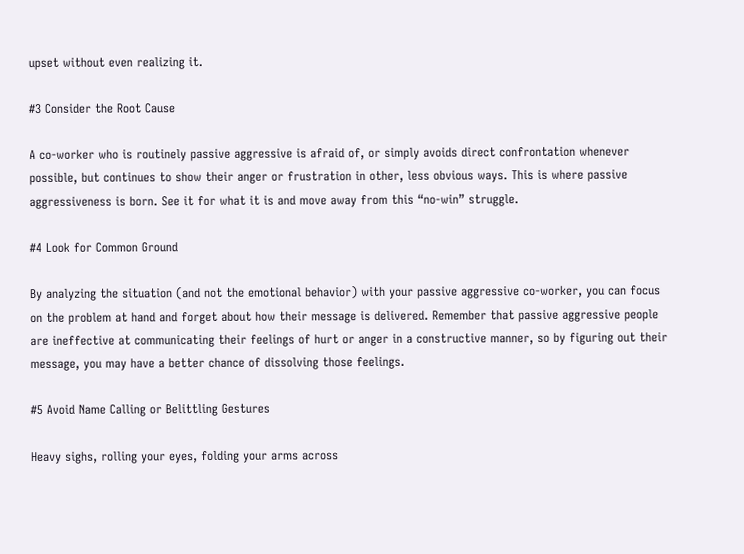upset without even realizing it.

#3 Consider the Root Cause

A co-worker who is routinely passive aggressive is afraid of, or simply avoids direct confrontation whenever possible, but continues to show their anger or frustration in other, less obvious ways. This is where passive aggressiveness is born. See it for what it is and move away from this “no-win” struggle.

#4 Look for Common Ground

By analyzing the situation (and not the emotional behavior) with your passive aggressive co-worker, you can focus on the problem at hand and forget about how their message is delivered. Remember that passive aggressive people are ineffective at communicating their feelings of hurt or anger in a constructive manner, so by figuring out their message, you may have a better chance of dissolving those feelings.

#5 Avoid Name Calling or Belittling Gestures

Heavy sighs, rolling your eyes, folding your arms across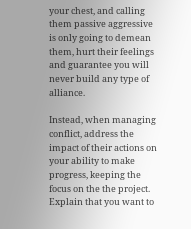your chest, and calling them passive aggressive is only going to demean them, hurt their feelings and guarantee you will never build any type of alliance.

Instead, when managing conflict, address the impact of their actions on your ability to make progress, keeping the focus on the the project. Explain that you want to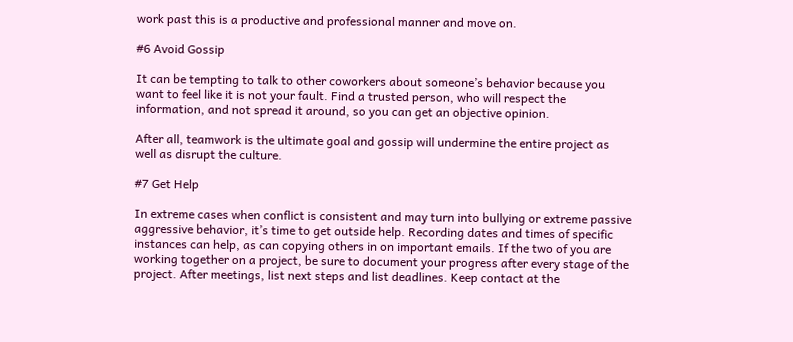work past this is a productive and professional manner and move on.

#6 Avoid Gossip

It can be tempting to talk to other coworkers about someone’s behavior because you want to feel like it is not your fault. Find a trusted person, who will respect the information, and not spread it around, so you can get an objective opinion.

After all, teamwork is the ultimate goal and gossip will undermine the entire project as well as disrupt the culture.

#7 Get Help

In extreme cases when conflict is consistent and may turn into bullying or extreme passive aggressive behavior, it’s time to get outside help. Recording dates and times of specific instances can help, as can copying others in on important emails. If the two of you are working together on a project, be sure to document your progress after every stage of the project. After meetings, list next steps and list deadlines. Keep contact at the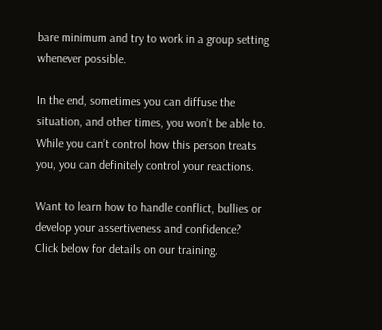bare minimum and try to work in a group setting whenever possible.

In the end, sometimes you can diffuse the situation, and other times, you won’t be able to. While you can’t control how this person treats you, you can definitely control your reactions.

Want to learn how to handle conflict, bullies or develop your assertiveness and confidence? Click below for details on our training.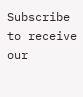Subscribe to receive our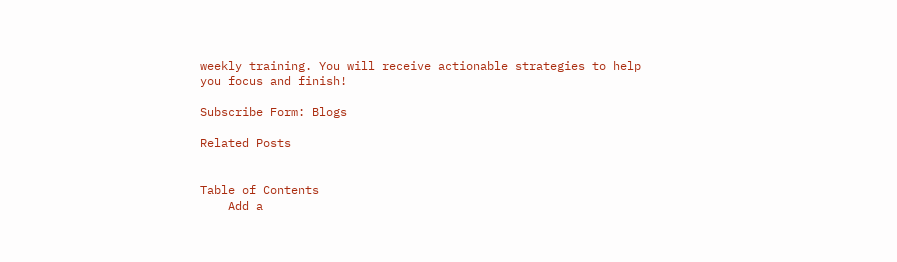weekly training. You will receive actionable strategies to help you focus and finish!

Subscribe Form: Blogs

Related Posts


Table of Contents
    Add a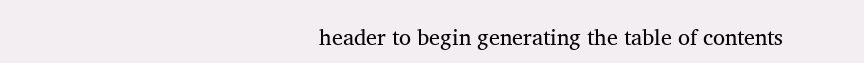header to begin generating the table of contents